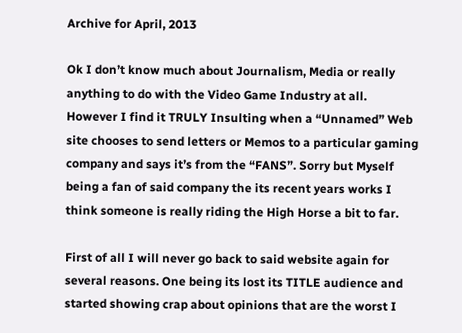Archive for April, 2013

Ok I don’t know much about Journalism, Media or really anything to do with the Video Game Industry at all. However I find it TRULY Insulting when a “Unnamed” Web site chooses to send letters or Memos to a particular gaming company and says it’s from the “FANS”. Sorry but Myself being a fan of said company the its recent years works I think someone is really riding the High Horse a bit to far.

First of all I will never go back to said website again for several reasons. One being its lost its TITLE audience and started showing crap about opinions that are the worst I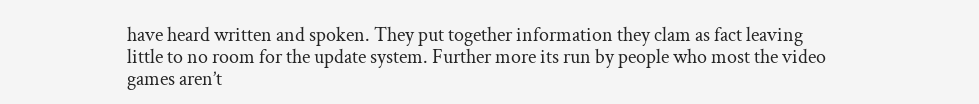have heard written and spoken. They put together information they clam as fact leaving little to no room for the update system. Further more its run by people who most the video games aren’t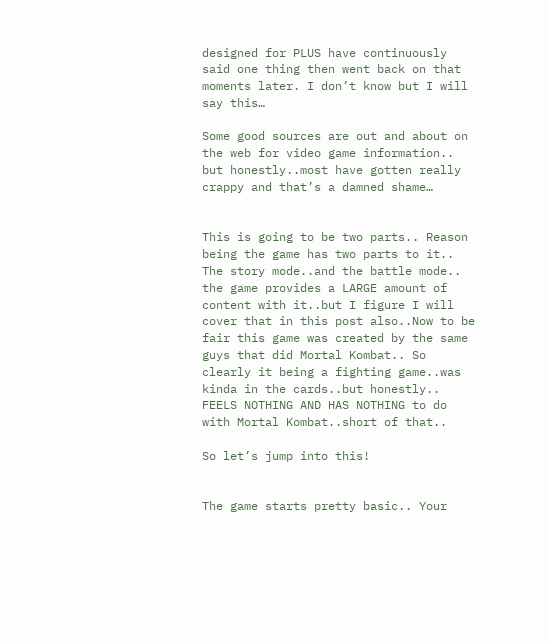designed for PLUS have continuously said one thing then went back on that moments later. I don’t know but I will say this…

Some good sources are out and about on the web for video game information.. but honestly..most have gotten really crappy and that’s a damned shame…


This is going to be two parts.. Reason being the game has two parts to it.. The story mode..and the battle mode.. the game provides a LARGE amount of content with it..but I figure I will cover that in this post also..Now to be fair this game was created by the same guys that did Mortal Kombat.. So clearly it being a fighting game..was kinda in the cards..but honestly.. FEELS NOTHING AND HAS NOTHING to do with Mortal Kombat..short of that..

So let’s jump into this!


The game starts pretty basic.. Your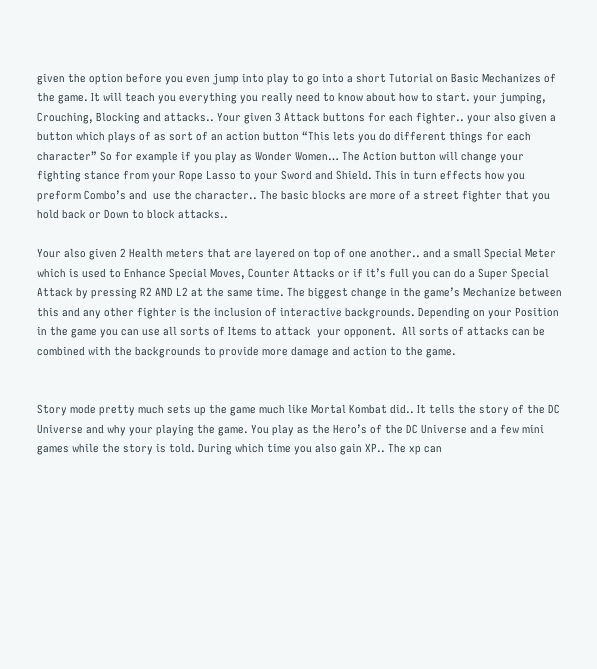given the option before you even jump into play to go into a short Tutorial on Basic Mechanizes of the game. It will teach you everything you really need to know about how to start. your jumping, Crouching, Blocking and attacks.. Your given 3 Attack buttons for each fighter.. your also given a button which plays of as sort of an action button “This lets you do different things for each character” So for example if you play as Wonder Women… The Action button will change your fighting stance from your Rope Lasso to your Sword and Shield. This in turn effects how you preform Combo’s and  use the character.. The basic blocks are more of a street fighter that you hold back or Down to block attacks..

Your also given 2 Health meters that are layered on top of one another.. and a small Special Meter which is used to Enhance Special Moves, Counter Attacks or if it’s full you can do a Super Special Attack by pressing R2 AND L2 at the same time. The biggest change in the game’s Mechanize between this and any other fighter is the inclusion of interactive backgrounds. Depending on your Position in the game you can use all sorts of Items to attack  your opponent.  All sorts of attacks can be combined with the backgrounds to provide more damage and action to the game.


Story mode pretty much sets up the game much like Mortal Kombat did.. It tells the story of the DC Universe and why your playing the game. You play as the Hero’s of the DC Universe and a few mini games while the story is told. During which time you also gain XP.. The xp can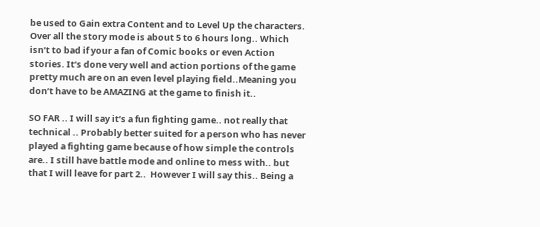be used to Gain extra Content and to Level Up the characters. Over all the story mode is about 5 to 6 hours long.. Which isn’t to bad if your a fan of Comic books or even Action stories. It’s done very well and action portions of the game pretty much are on an even level playing field..Meaning you don’t have to be AMAZING at the game to finish it..

SO FAR .. I will say it’s a fun fighting game.. not really that technical .. Probably better suited for a person who has never played a fighting game because of how simple the controls are.. I still have battle mode and online to mess with.. but that I will leave for part 2..  However I will say this.. Being a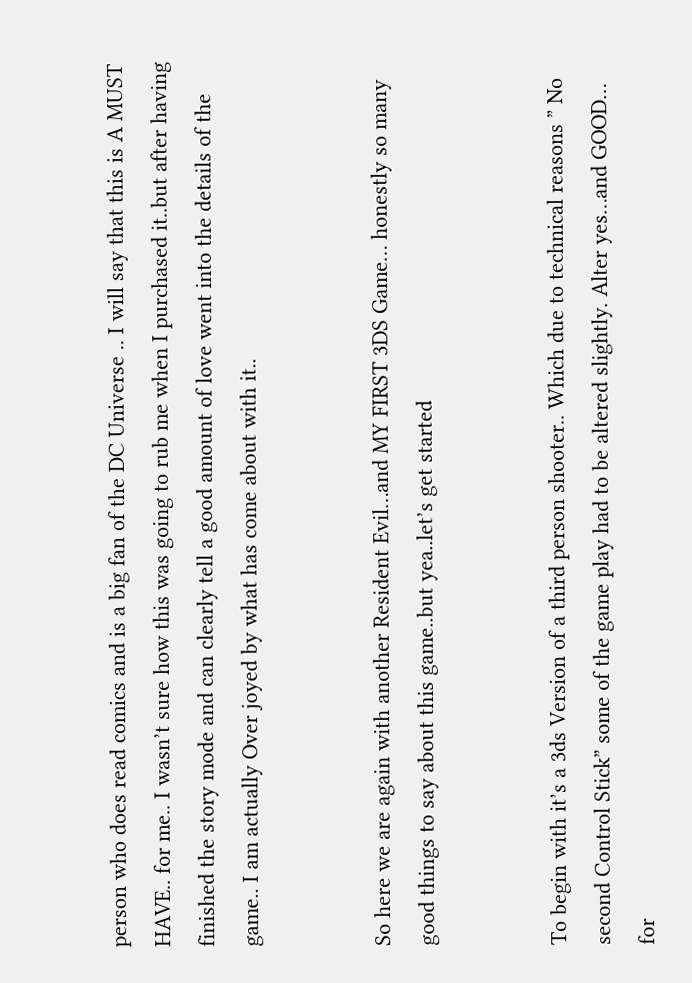person who does read comics and is a big fan of the DC Universe .. I will say that this is A MUST HAVE.. for me.. I wasn’t sure how this was going to rub me when I purchased it..but after having finished the story mode and can clearly tell a good amount of love went into the details of the game.. I am actually Over joyed by what has come about with it..


So here we are again with another Resident Evil…and MY FIRST 3DS Game… honestly so many good things to say about this game..but yea..let’s get started


To begin with it’s a 3ds Version of a third person shooter.. Which due to technical reasons ” No second Control Stick” some of the game play had to be altered slightly. Alter yes…and GOOD… for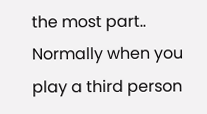the most part.. Normally when you play a third person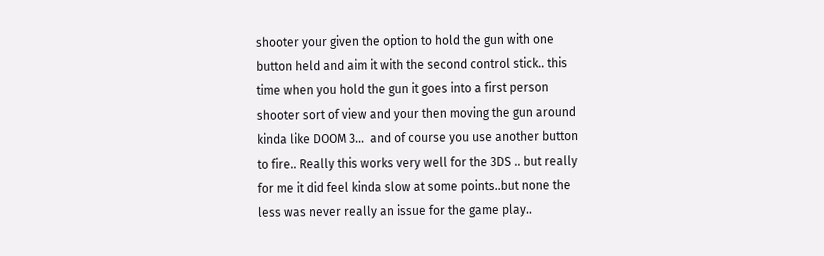shooter your given the option to hold the gun with one button held and aim it with the second control stick.. this time when you hold the gun it goes into a first person shooter sort of view and your then moving the gun around kinda like DOOM 3…  and of course you use another button to fire.. Really this works very well for the 3DS .. but really for me it did feel kinda slow at some points..but none the less was never really an issue for the game play..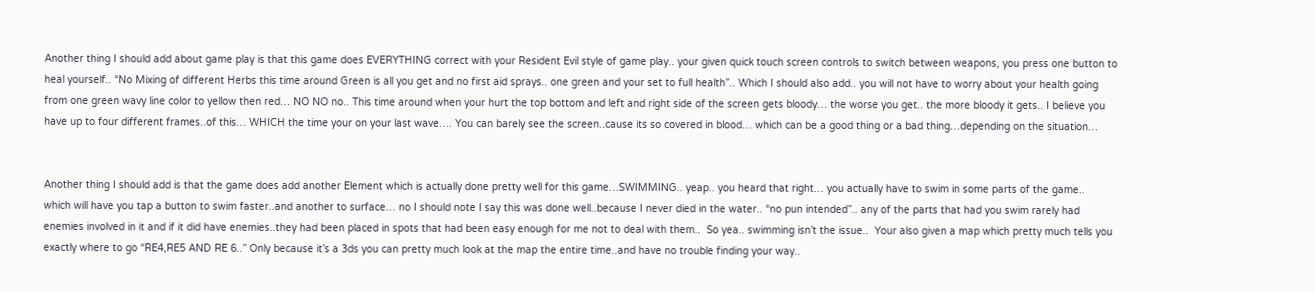Another thing I should add about game play is that this game does EVERYTHING correct with your Resident Evil style of game play.. your given quick touch screen controls to switch between weapons, you press one button to heal yourself.. “No Mixing of different Herbs this time around Green is all you get and no first aid sprays.. one green and your set to full health”.. Which I should also add.. you will not have to worry about your health going from one green wavy line color to yellow then red… NO NO no.. This time around when your hurt the top bottom and left and right side of the screen gets bloody… the worse you get.. the more bloody it gets.. I believe you have up to four different frames..of this… WHICH the time your on your last wave…. You can barely see the screen..cause its so covered in blood… which can be a good thing or a bad thing…depending on the situation…


Another thing I should add is that the game does add another Element which is actually done pretty well for this game…SWIMMING.. yeap.. you heard that right… you actually have to swim in some parts of the game..  which will have you tap a button to swim faster..and another to surface… no I should note I say this was done well..because I never died in the water.. “no pun intended”.. any of the parts that had you swim rarely had enemies involved in it and if it did have enemies..they had been placed in spots that had been easy enough for me not to deal with them..  So yea.. swimming isn’t the issue..  Your also given a map which pretty much tells you exactly where to go “RE4,RE5 AND RE 6..” Only because it’s a 3ds you can pretty much look at the map the entire time..and have no trouble finding your way..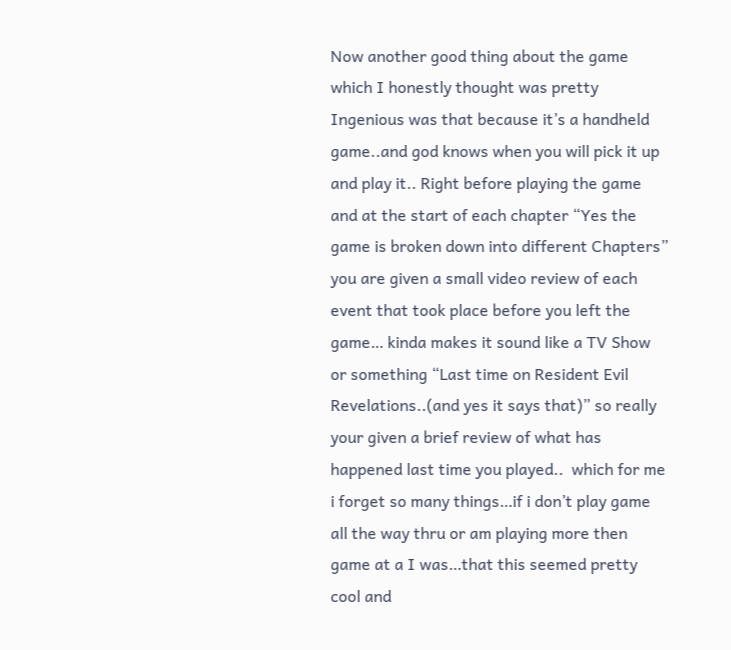Now another good thing about the game which I honestly thought was pretty Ingenious was that because it’s a handheld game..and god knows when you will pick it up and play it.. Right before playing the game and at the start of each chapter “Yes the game is broken down into different Chapters” you are given a small video review of each event that took place before you left the game… kinda makes it sound like a TV Show or something “Last time on Resident Evil Revelations..(and yes it says that)” so really your given a brief review of what has happened last time you played..  which for me i forget so many things…if i don’t play game all the way thru or am playing more then game at a I was…that this seemed pretty cool and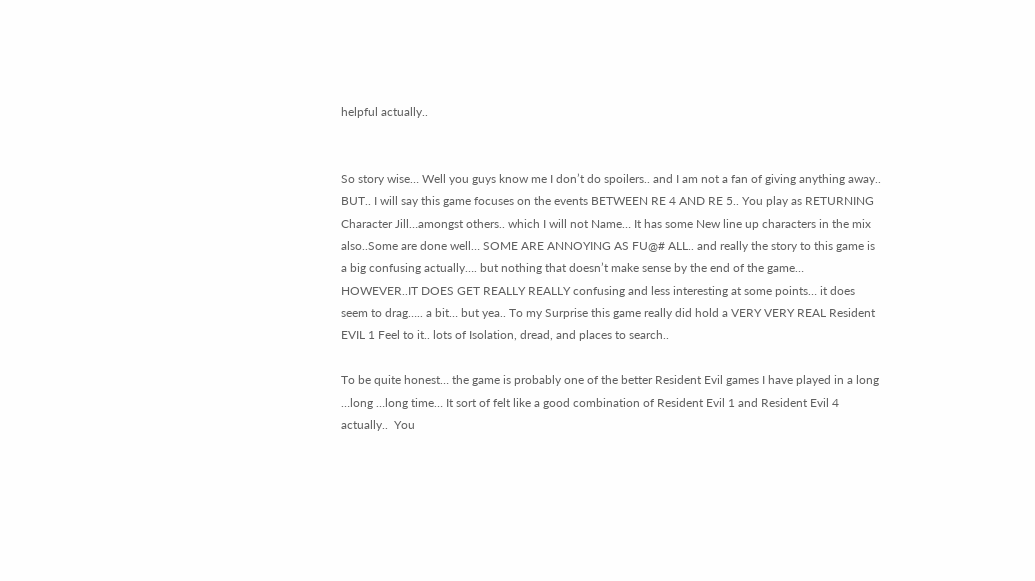helpful actually..


So story wise… Well you guys know me I don’t do spoilers.. and I am not a fan of giving anything away.. BUT.. I will say this game focuses on the events BETWEEN RE 4 AND RE 5.. You play as RETURNING Character Jill…amongst others.. which I will not Name… It has some New line up characters in the mix also..Some are done well… SOME ARE ANNOYING AS FU@# ALL.. and really the story to this game is a big confusing actually…. but nothing that doesn’t make sense by the end of the game… HOWEVER..IT DOES GET REALLY REALLY confusing and less interesting at some points… it does seem to drag….. a bit… but yea.. To my Surprise this game really did hold a VERY VERY REAL Resident EVIL 1 Feel to it.. lots of Isolation, dread, and places to search..

To be quite honest… the game is probably one of the better Resident Evil games I have played in a long …long …long time… It sort of felt like a good combination of Resident Evil 1 and Resident Evil 4 actually..  You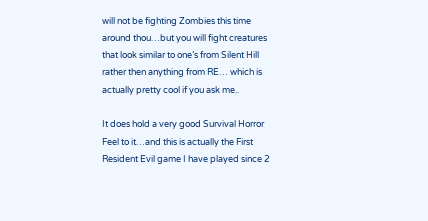will not be fighting Zombies this time around thou…but you will fight creatures that look similar to one’s from Silent Hill rather then anything from RE… which is actually pretty cool if you ask me..

It does hold a very good Survival Horror Feel to it…and this is actually the First Resident Evil game I have played since 2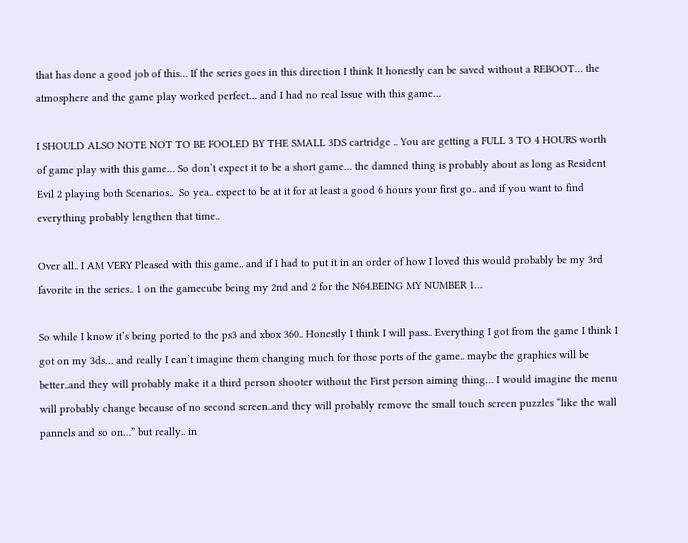that has done a good job of this… If the series goes in this direction I think It honestly can be saved without a REBOOT… the atmosphere and the game play worked perfect… and I had no real Issue with this game…

I SHOULD ALSO NOTE NOT TO BE FOOLED BY THE SMALL 3DS cartridge .. You are getting a FULL 3 TO 4 HOURS worth of game play with this game… So don’t expect it to be a short game… the damned thing is probably about as long as Resident Evil 2 playing both Scenarios..  So yea.. expect to be at it for at least a good 6 hours your first go.. and if you want to find everything probably lengthen that time..

Over all.. I AM VERY Pleased with this game.. and if I had to put it in an order of how I loved this would probably be my 3rd favorite in the series.. 1 on the gamecube being my 2nd and 2 for the N64.BEING MY NUMBER 1…

So while I know it’s being ported to the ps3 and xbox 360.. Honestly I think I will pass.. Everything I got from the game I think I got on my 3ds… and really I can’t imagine them changing much for those ports of the game.. maybe the graphics will be better..and they will probably make it a third person shooter without the First person aiming thing… I would imagine the menu will probably change because of no second screen..and they will probably remove the small touch screen puzzles “like the wall pannels and so on…” but really.. in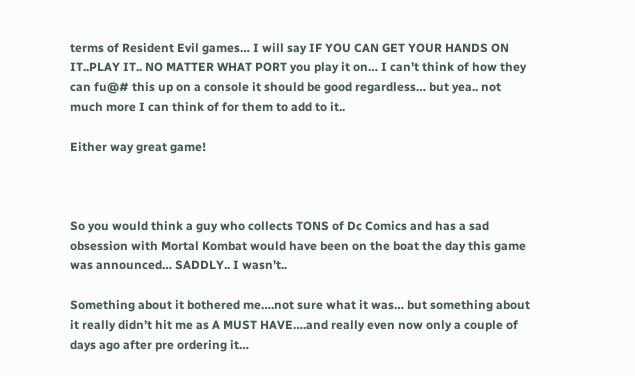terms of Resident Evil games… I will say IF YOU CAN GET YOUR HANDS ON IT..PLAY IT.. NO MATTER WHAT PORT you play it on… I can’t think of how they can fu@# this up on a console it should be good regardless… but yea.. not much more I can think of for them to add to it..

Either way great game!



So you would think a guy who collects TONS of Dc Comics and has a sad obsession with Mortal Kombat would have been on the boat the day this game was announced… SADDLY.. I wasn’t..

Something about it bothered me….not sure what it was… but something about it really didn’t hit me as A MUST HAVE….and really even now only a couple of days ago after pre ordering it…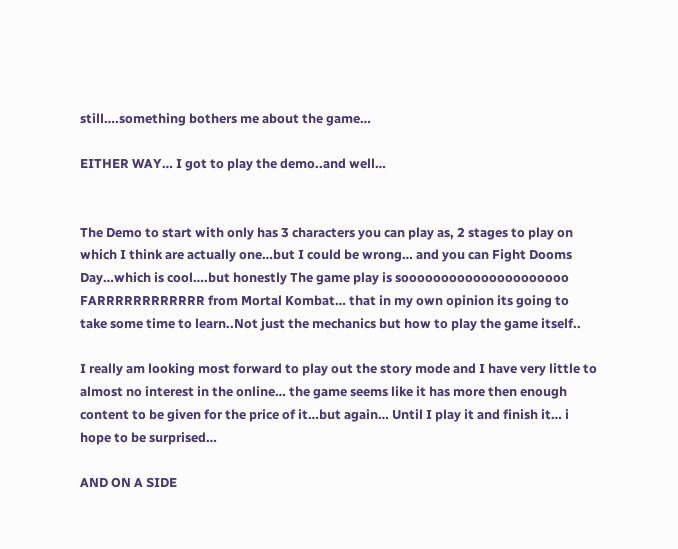still….something bothers me about the game…

EITHER WAY… I got to play the demo..and well…


The Demo to start with only has 3 characters you can play as, 2 stages to play on which I think are actually one…but I could be wrong… and you can Fight Dooms Day…which is cool….but honestly The game play is sooooooooooooooooooooo FARRRRRRRRRRRR from Mortal Kombat… that in my own opinion its going to take some time to learn..Not just the mechanics but how to play the game itself..

I really am looking most forward to play out the story mode and I have very little to almost no interest in the online… the game seems like it has more then enough content to be given for the price of it…but again… Until I play it and finish it… i hope to be surprised…

AND ON A SIDE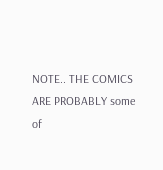NOTE.. THE COMICS ARE PROBABLY some of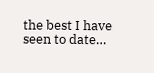the best I have seen to date…